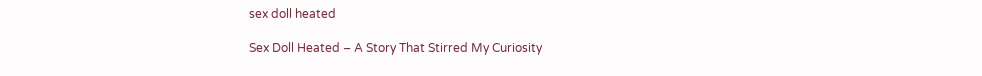sex doll heated

Sex Doll Heated – A Story That Stirred My Curiosity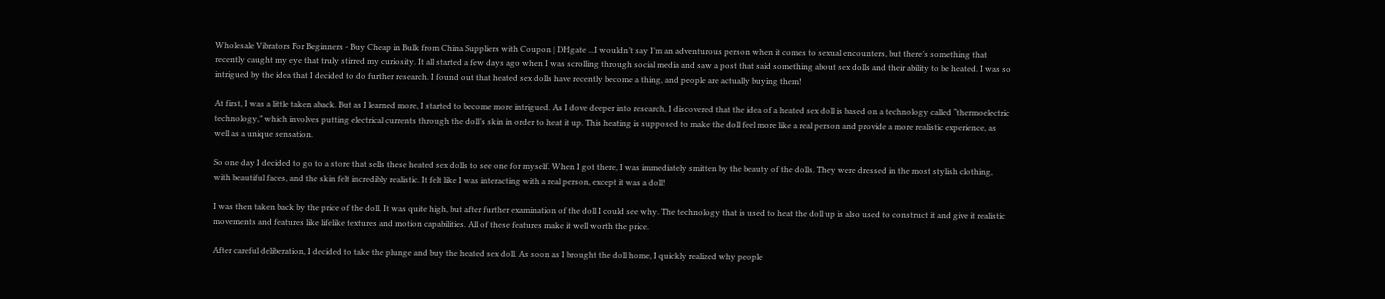Wholesale Vibrators For Beginners - Buy Cheap in Bulk from China Suppliers with Coupon | DHgate ...I wouldn’t say I’m an adventurous person when it comes to sexual encounters, but there’s something that recently caught my eye that truly stirred my curiosity. It all started a few days ago when I was scrolling through social media and saw a post that said something about sex dolls and their ability to be heated. I was so intrigued by the idea that I decided to do further research. I found out that heated sex dolls have recently become a thing, and people are actually buying them!

At first, I was a little taken aback. But as I learned more, I started to become more intrigued. As I dove deeper into research, I discovered that the idea of a heated sex doll is based on a technology called “thermoelectric technology,” which involves putting electrical currents through the doll’s skin in order to heat it up. This heating is supposed to make the doll feel more like a real person and provide a more realistic experience, as well as a unique sensation.

So one day I decided to go to a store that sells these heated sex dolls to see one for myself. When I got there, I was immediately smitten by the beauty of the dolls. They were dressed in the most stylish clothing, with beautiful faces, and the skin felt incredibly realistic. It felt like I was interacting with a real person, except it was a doll!

I was then taken back by the price of the doll. It was quite high, but after further examination of the doll I could see why. The technology that is used to heat the doll up is also used to construct it and give it realistic movements and features like lifelike textures and motion capabilities. All of these features make it well worth the price.

After careful deliberation, I decided to take the plunge and buy the heated sex doll. As soon as I brought the doll home, I quickly realized why people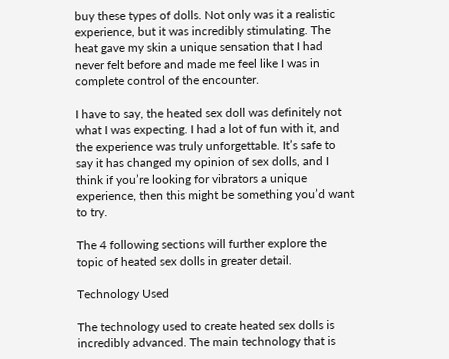buy these types of dolls. Not only was it a realistic experience, but it was incredibly stimulating. The heat gave my skin a unique sensation that I had never felt before and made me feel like I was in complete control of the encounter.

I have to say, the heated sex doll was definitely not what I was expecting. I had a lot of fun with it, and the experience was truly unforgettable. It’s safe to say it has changed my opinion of sex dolls, and I think if you’re looking for vibrators a unique experience, then this might be something you’d want to try.

The 4 following sections will further explore the topic of heated sex dolls in greater detail.

Technology Used

The technology used to create heated sex dolls is incredibly advanced. The main technology that is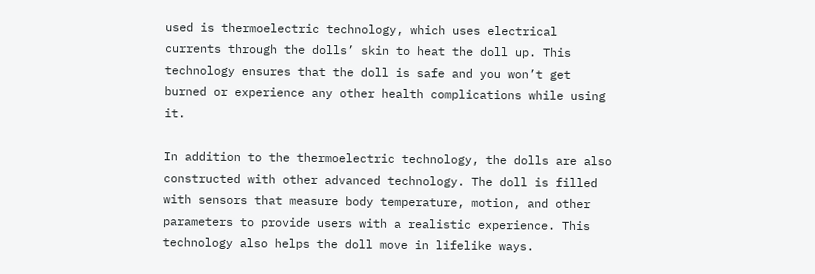used is thermoelectric technology, which uses electrical currents through the dolls’ skin to heat the doll up. This technology ensures that the doll is safe and you won’t get burned or experience any other health complications while using it.

In addition to the thermoelectric technology, the dolls are also constructed with other advanced technology. The doll is filled with sensors that measure body temperature, motion, and other parameters to provide users with a realistic experience. This technology also helps the doll move in lifelike ways.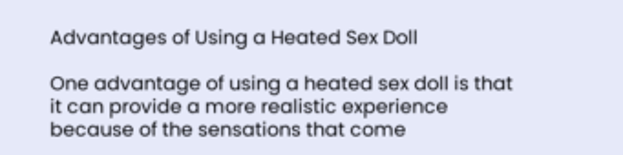Advantages of Using a Heated Sex Doll

One advantage of using a heated sex doll is that it can provide a more realistic experience because of the sensations that come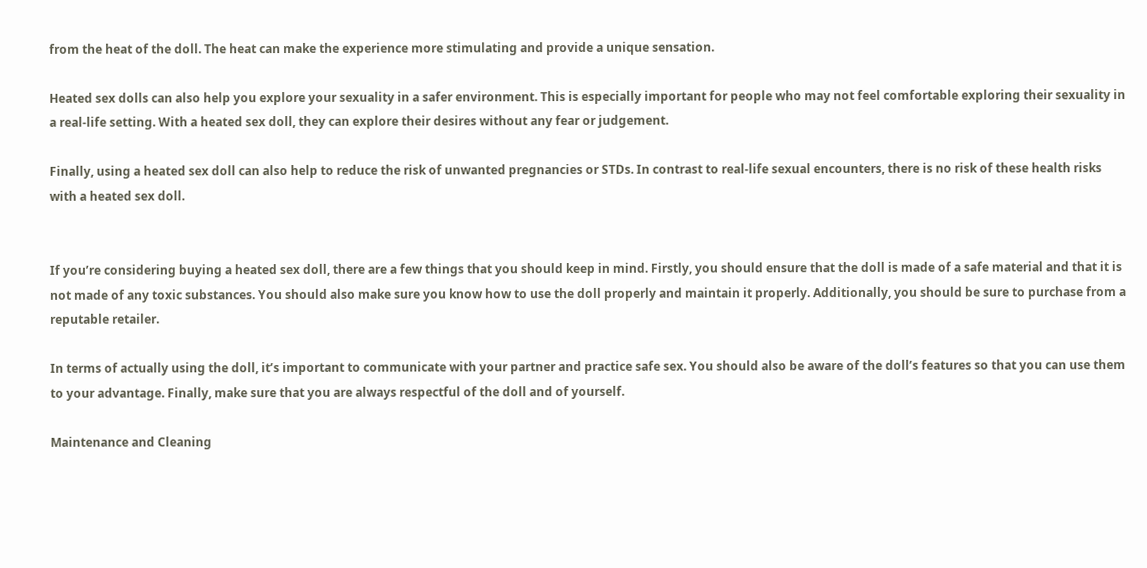from the heat of the doll. The heat can make the experience more stimulating and provide a unique sensation.

Heated sex dolls can also help you explore your sexuality in a safer environment. This is especially important for people who may not feel comfortable exploring their sexuality in a real-life setting. With a heated sex doll, they can explore their desires without any fear or judgement.

Finally, using a heated sex doll can also help to reduce the risk of unwanted pregnancies or STDs. In contrast to real-life sexual encounters, there is no risk of these health risks with a heated sex doll.


If you’re considering buying a heated sex doll, there are a few things that you should keep in mind. Firstly, you should ensure that the doll is made of a safe material and that it is not made of any toxic substances. You should also make sure you know how to use the doll properly and maintain it properly. Additionally, you should be sure to purchase from a reputable retailer.

In terms of actually using the doll, it’s important to communicate with your partner and practice safe sex. You should also be aware of the doll’s features so that you can use them to your advantage. Finally, make sure that you are always respectful of the doll and of yourself.

Maintenance and Cleaning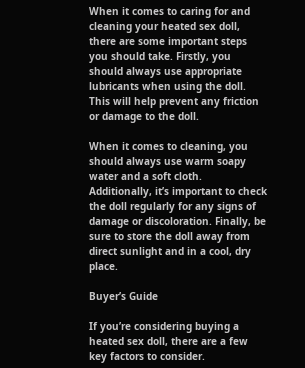When it comes to caring for and cleaning your heated sex doll, there are some important steps you should take. Firstly, you should always use appropriate lubricants when using the doll. This will help prevent any friction or damage to the doll.

When it comes to cleaning, you should always use warm soapy water and a soft cloth. Additionally, it’s important to check the doll regularly for any signs of damage or discoloration. Finally, be sure to store the doll away from direct sunlight and in a cool, dry place.

Buyer’s Guide

If you’re considering buying a heated sex doll, there are a few key factors to consider.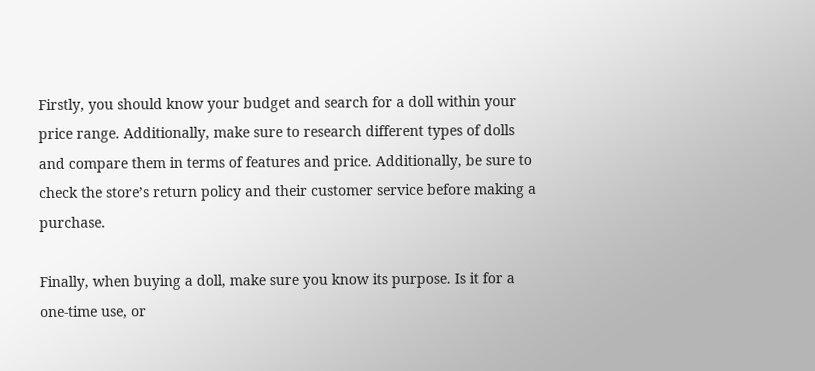Firstly, you should know your budget and search for a doll within your price range. Additionally, make sure to research different types of dolls and compare them in terms of features and price. Additionally, be sure to check the store’s return policy and their customer service before making a purchase.

Finally, when buying a doll, make sure you know its purpose. Is it for a one-time use, or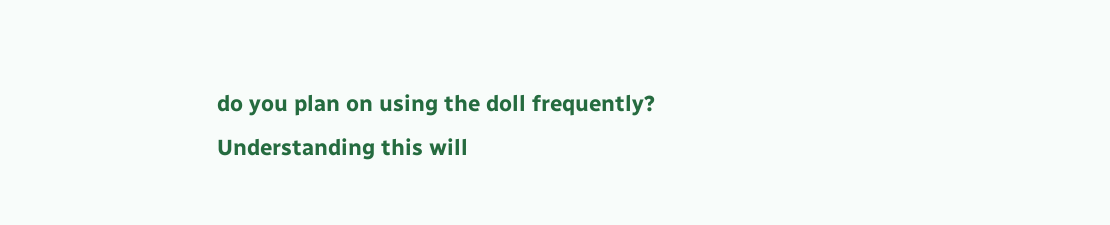do you plan on using the doll frequently? Understanding this will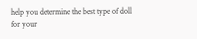help you determine the best type of doll for your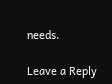needs.

Leave a Reply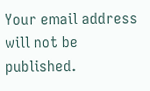Your email address will not be published.